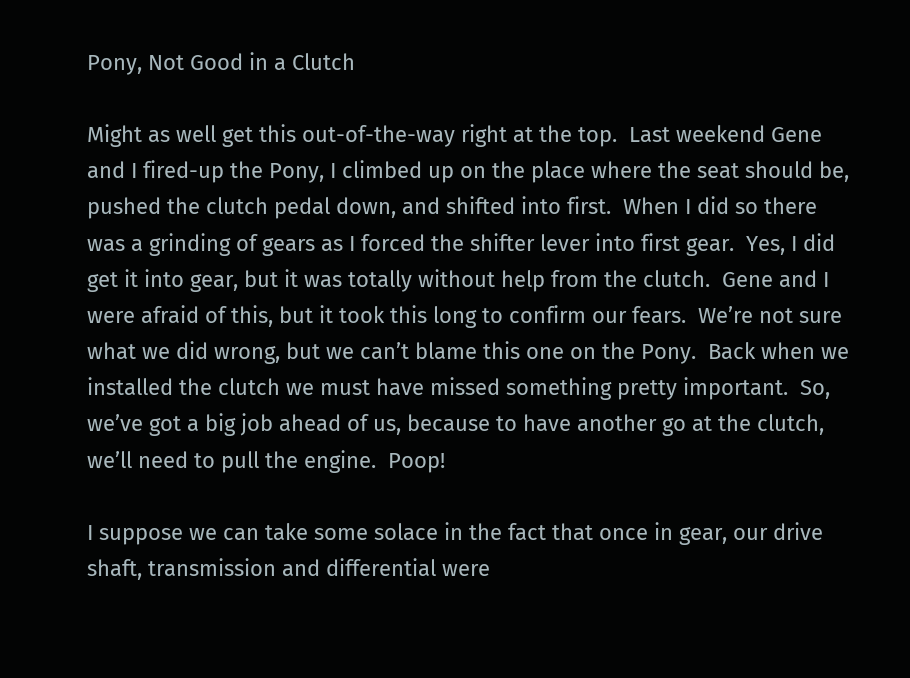Pony, Not Good in a Clutch

Might as well get this out-of-the-way right at the top.  Last weekend Gene and I fired-up the Pony, I climbed up on the place where the seat should be, pushed the clutch pedal down, and shifted into first.  When I did so there was a grinding of gears as I forced the shifter lever into first gear.  Yes, I did get it into gear, but it was totally without help from the clutch.  Gene and I were afraid of this, but it took this long to confirm our fears.  We’re not sure what we did wrong, but we can’t blame this one on the Pony.  Back when we installed the clutch we must have missed something pretty important.  So, we’ve got a big job ahead of us, because to have another go at the clutch, we’ll need to pull the engine.  Poop!

I suppose we can take some solace in the fact that once in gear, our drive shaft, transmission and differential were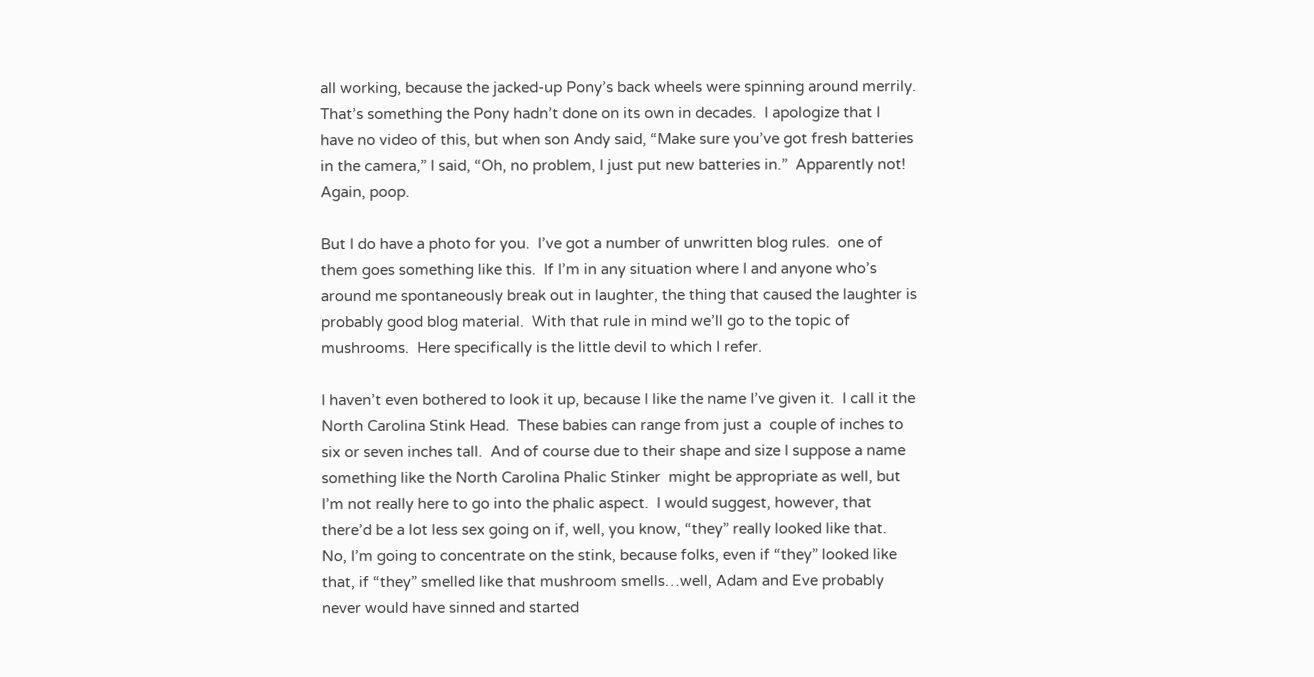all working, because the jacked-up Pony’s back wheels were spinning around merrily.  That’s something the Pony hadn’t done on its own in decades.  I apologize that I have no video of this, but when son Andy said, “Make sure you’ve got fresh batteries in the camera,” I said, “Oh, no problem, I just put new batteries in.”  Apparently not!  Again, poop.

But I do have a photo for you.  I’ve got a number of unwritten blog rules.  one of them goes something like this.  If I’m in any situation where I and anyone who’s around me spontaneously break out in laughter, the thing that caused the laughter is probably good blog material.  With that rule in mind we’ll go to the topic of mushrooms.  Here specifically is the little devil to which I refer.

I haven’t even bothered to look it up, because I like the name I’ve given it.  I call it the North Carolina Stink Head.  These babies can range from just a  couple of inches to six or seven inches tall.  And of course due to their shape and size I suppose a name something like the North Carolina Phalic Stinker  might be appropriate as well, but I’m not really here to go into the phalic aspect.  I would suggest, however, that there’d be a lot less sex going on if, well, you know, “they” really looked like that.  No, I’m going to concentrate on the stink, because folks, even if “they” looked like that, if “they” smelled like that mushroom smells…well, Adam and Eve probably never would have sinned and started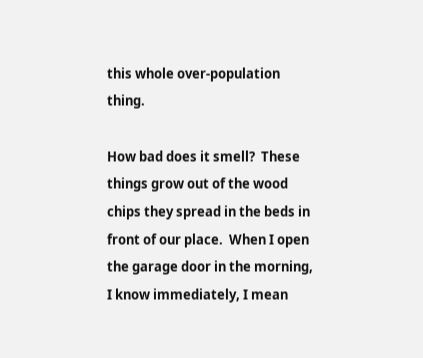this whole over-population thing.

How bad does it smell?  These things grow out of the wood chips they spread in the beds in front of our place.  When I open the garage door in the morning, I know immediately, I mean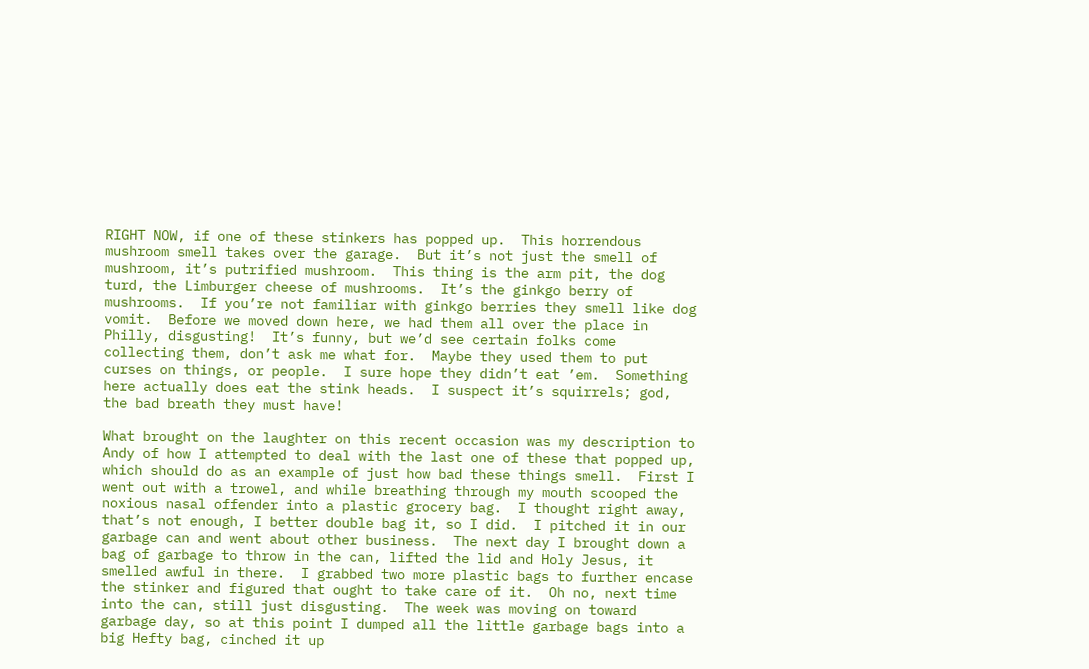RIGHT NOW, if one of these stinkers has popped up.  This horrendous mushroom smell takes over the garage.  But it’s not just the smell of mushroom, it’s putrified mushroom.  This thing is the arm pit, the dog turd, the Limburger cheese of mushrooms.  It’s the ginkgo berry of mushrooms.  If you’re not familiar with ginkgo berries they smell like dog vomit.  Before we moved down here, we had them all over the place in Philly, disgusting!  It’s funny, but we’d see certain folks come collecting them, don’t ask me what for.  Maybe they used them to put curses on things, or people.  I sure hope they didn’t eat ’em.  Something here actually does eat the stink heads.  I suspect it’s squirrels; god, the bad breath they must have!

What brought on the laughter on this recent occasion was my description to Andy of how I attempted to deal with the last one of these that popped up, which should do as an example of just how bad these things smell.  First I went out with a trowel, and while breathing through my mouth scooped the noxious nasal offender into a plastic grocery bag.  I thought right away, that’s not enough, I better double bag it, so I did.  I pitched it in our garbage can and went about other business.  The next day I brought down a bag of garbage to throw in the can, lifted the lid and Holy Jesus, it smelled awful in there.  I grabbed two more plastic bags to further encase the stinker and figured that ought to take care of it.  Oh no, next time into the can, still just disgusting.  The week was moving on toward garbage day, so at this point I dumped all the little garbage bags into a big Hefty bag, cinched it up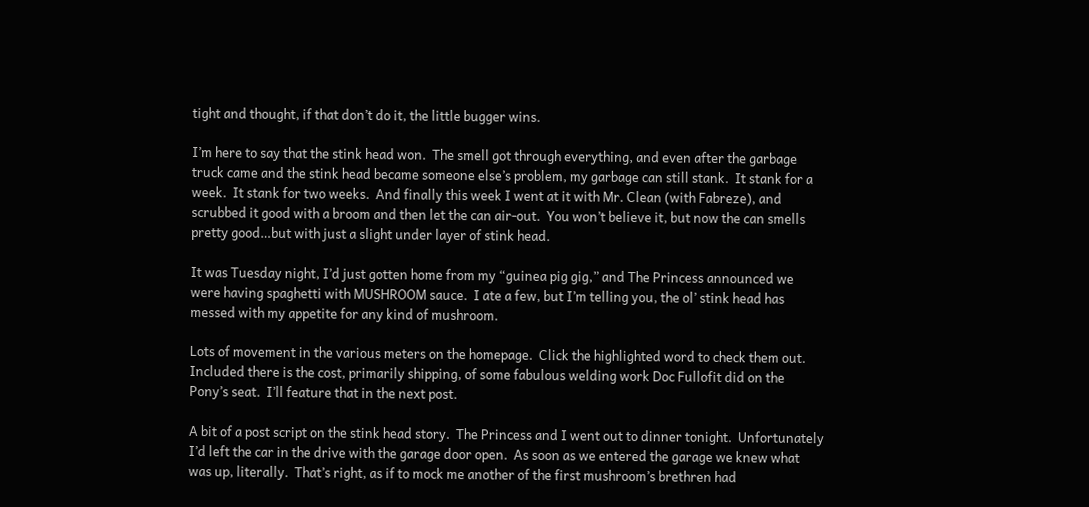tight and thought, if that don’t do it, the little bugger wins.

I’m here to say that the stink head won.  The smell got through everything, and even after the garbage truck came and the stink head became someone else’s problem, my garbage can still stank.  It stank for a week.  It stank for two weeks.  And finally this week I went at it with Mr. Clean (with Fabreze), and scrubbed it good with a broom and then let the can air-out.  You won’t believe it, but now the can smells pretty good…but with just a slight under layer of stink head.

It was Tuesday night, I’d just gotten home from my “guinea pig gig,” and The Princess announced we were having spaghetti with MUSHROOM sauce.  I ate a few, but I’m telling you, the ol’ stink head has messed with my appetite for any kind of mushroom.

Lots of movement in the various meters on the homepage.  Click the highlighted word to check them out.  Included there is the cost, primarily shipping, of some fabulous welding work Doc Fullofit did on the Pony’s seat.  I’ll feature that in the next post.

A bit of a post script on the stink head story.  The Princess and I went out to dinner tonight.  Unfortunately I’d left the car in the drive with the garage door open.  As soon as we entered the garage we knew what was up, literally.  That’s right, as if to mock me another of the first mushroom’s brethren had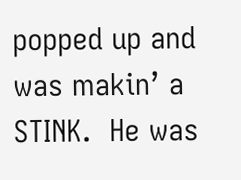popped up and was makin’ a STINK.  He was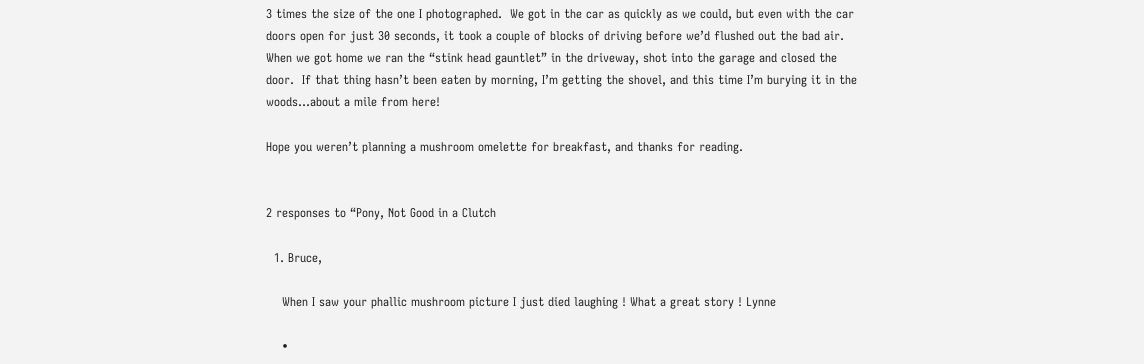3 times the size of the one I photographed.  We got in the car as quickly as we could, but even with the car doors open for just 30 seconds, it took a couple of blocks of driving before we’d flushed out the bad air.  When we got home we ran the “stink head gauntlet” in the driveway, shot into the garage and closed the door.  If that thing hasn’t been eaten by morning, I’m getting the shovel, and this time I’m burying it in the woods…about a mile from here!

Hope you weren’t planning a mushroom omelette for breakfast, and thanks for reading.


2 responses to “Pony, Not Good in a Clutch

  1. Bruce,

    When I saw your phallic mushroom picture I just died laughing ! What a great story ! Lynne

    •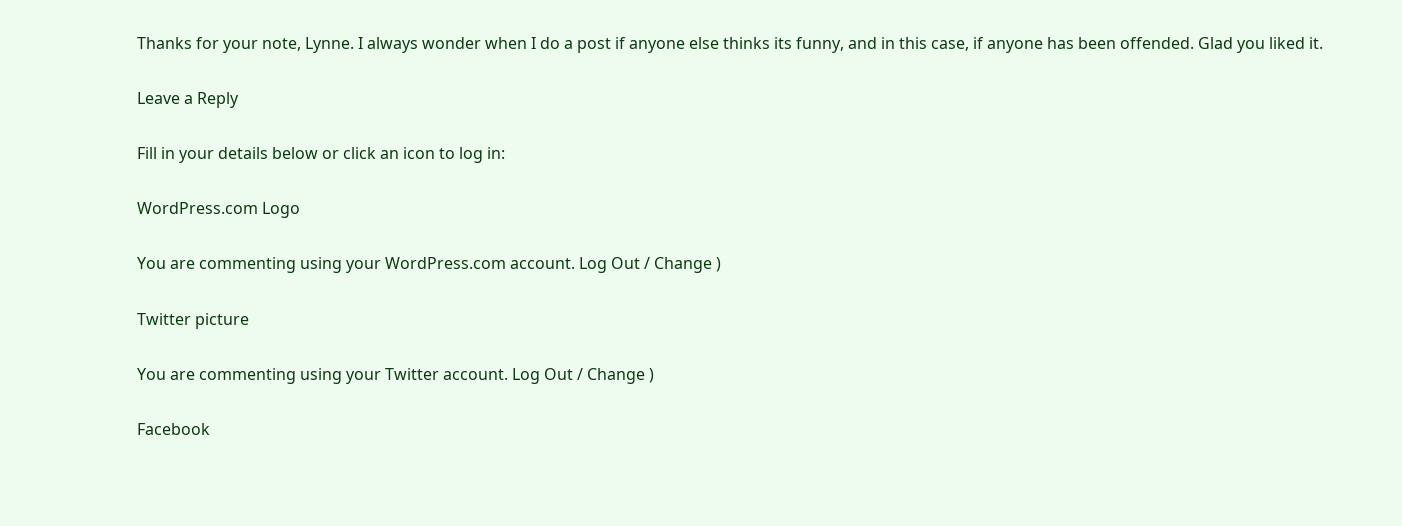Thanks for your note, Lynne. I always wonder when I do a post if anyone else thinks its funny, and in this case, if anyone has been offended. Glad you liked it.

Leave a Reply

Fill in your details below or click an icon to log in:

WordPress.com Logo

You are commenting using your WordPress.com account. Log Out / Change )

Twitter picture

You are commenting using your Twitter account. Log Out / Change )

Facebook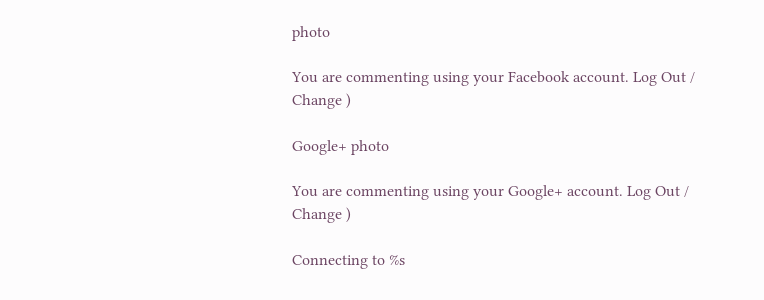photo

You are commenting using your Facebook account. Log Out / Change )

Google+ photo

You are commenting using your Google+ account. Log Out / Change )

Connecting to %s